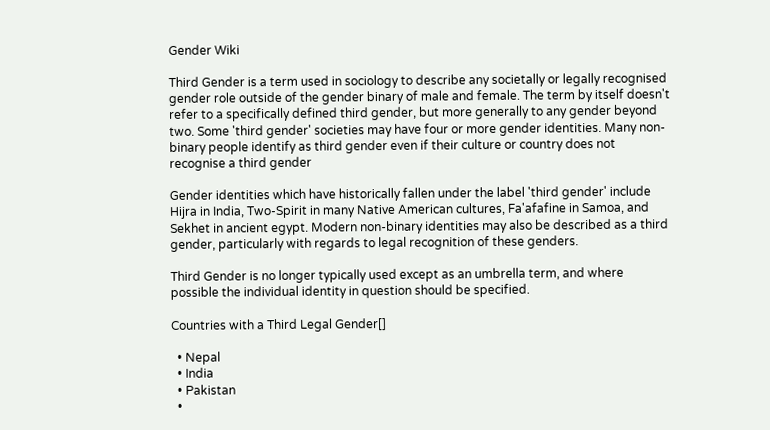Gender Wiki

Third Gender is a term used in sociology to describe any societally or legally recognised gender role outside of the gender binary of male and female. The term by itself doesn't refer to a specifically defined third gender, but more generally to any gender beyond two. Some 'third gender' societies may have four or more gender identities. Many non-binary people identify as third gender even if their culture or country does not recognise a third gender

Gender identities which have historically fallen under the label 'third gender' include Hijra in India, Two-Spirit in many Native American cultures, Fa'afafine in Samoa, and Sekhet in ancient egypt. Modern non-binary identities may also be described as a third gender, particularly with regards to legal recognition of these genders.

Third Gender is no longer typically used except as an umbrella term, and where possible the individual identity in question should be specified.

Countries with a Third Legal Gender[]

  • Nepal
  • India
  • Pakistan
  •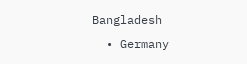Bangladesh
  • Germany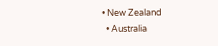• New Zealand
  • Australia